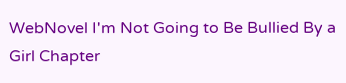WebNovel I'm Not Going to Be Bullied By a Girl Chapter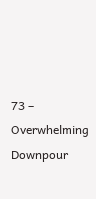73 – Overwhelming Downpour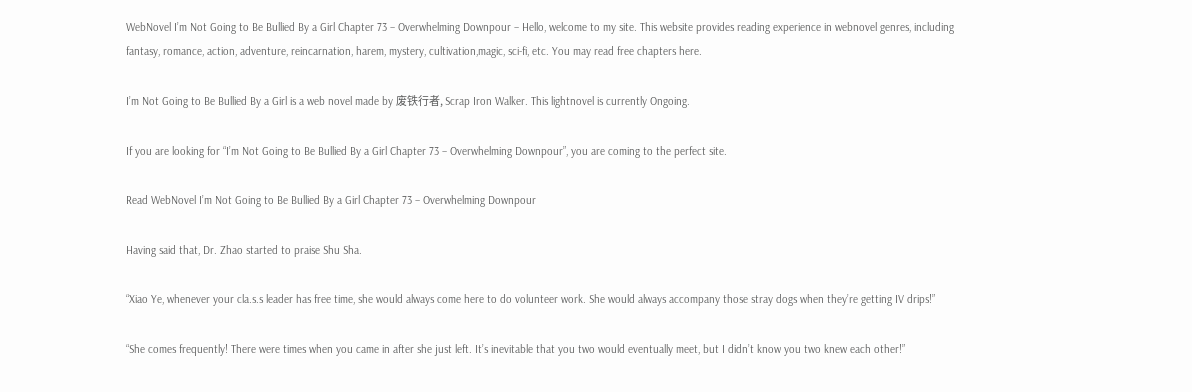WebNovel I’m Not Going to Be Bullied By a Girl Chapter 73 – Overwhelming Downpour – Hello, welcome to my site. This website provides reading experience in webnovel genres, including fantasy, romance, action, adventure, reincarnation, harem, mystery, cultivation,magic, sci-fi, etc. You may read free chapters here.

I’m Not Going to Be Bullied By a Girl is a web novel made by 废铁行者, Scrap Iron Walker. This lightnovel is currently Ongoing.

If you are looking for “I’m Not Going to Be Bullied By a Girl Chapter 73 – Overwhelming Downpour”, you are coming to the perfect site.

Read WebNovel I’m Not Going to Be Bullied By a Girl Chapter 73 – Overwhelming Downpour

Having said that, Dr. Zhao started to praise Shu Sha.

“Xiao Ye, whenever your cla.s.s leader has free time, she would always come here to do volunteer work. She would always accompany those stray dogs when they’re getting IV drips!”

“She comes frequently! There were times when you came in after she just left. It’s inevitable that you two would eventually meet, but I didn’t know you two knew each other!”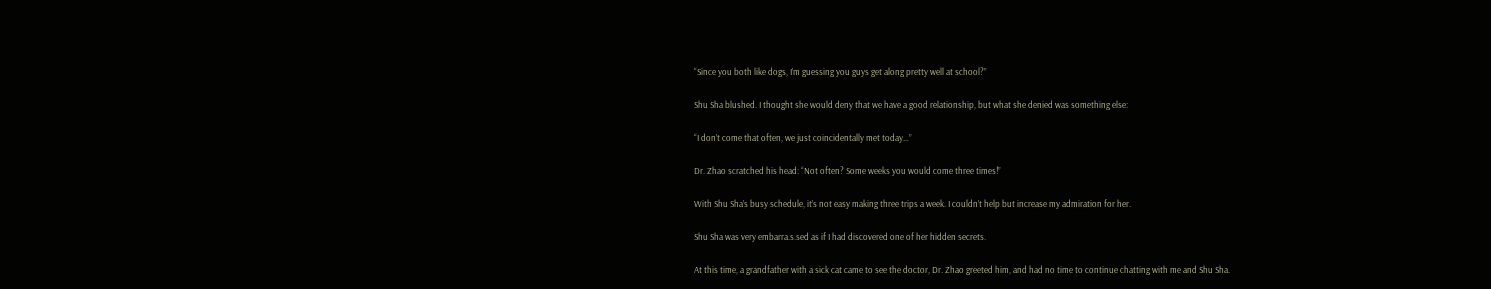“Since you both like dogs, I’m guessing you guys get along pretty well at school?”

Shu Sha blushed. I thought she would deny that we have a good relationship, but what she denied was something else:

“I don’t come that often, we just coincidentally met today…”

Dr. Zhao scratched his head: “Not often? Some weeks you would come three times!”

With Shu Sha’s busy schedule, it’s not easy making three trips a week. I couldn’t help but increase my admiration for her.

Shu Sha was very embarra.s.sed as if I had discovered one of her hidden secrets.

At this time, a grandfather with a sick cat came to see the doctor, Dr. Zhao greeted him, and had no time to continue chatting with me and Shu Sha.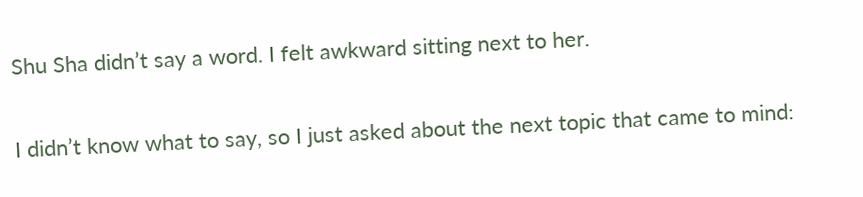Shu Sha didn’t say a word. I felt awkward sitting next to her.

I didn’t know what to say, so I just asked about the next topic that came to mind: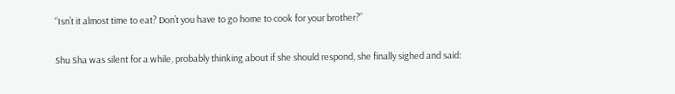“Isn’t it almost time to eat? Don’t you have to go home to cook for your brother?”

Shu Sha was silent for a while, probably thinking about if she should respond, she finally sighed and said: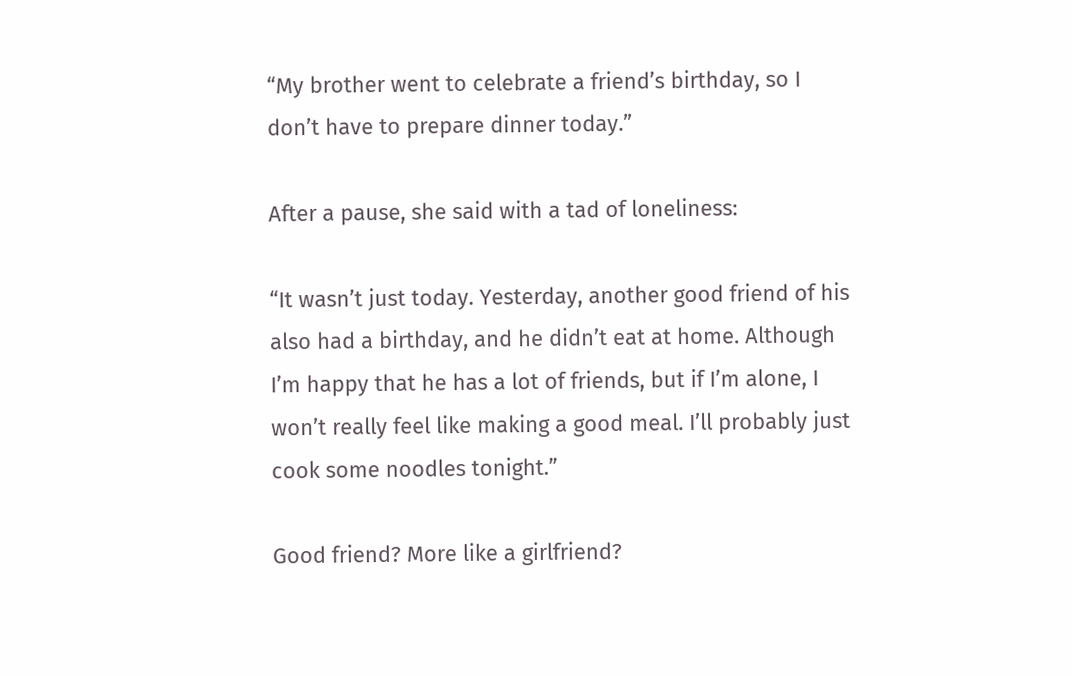“My brother went to celebrate a friend’s birthday, so I don’t have to prepare dinner today.”

After a pause, she said with a tad of loneliness:

“It wasn’t just today. Yesterday, another good friend of his also had a birthday, and he didn’t eat at home. Although I’m happy that he has a lot of friends, but if I’m alone, I won’t really feel like making a good meal. I’ll probably just cook some noodles tonight.”

Good friend? More like a girlfriend?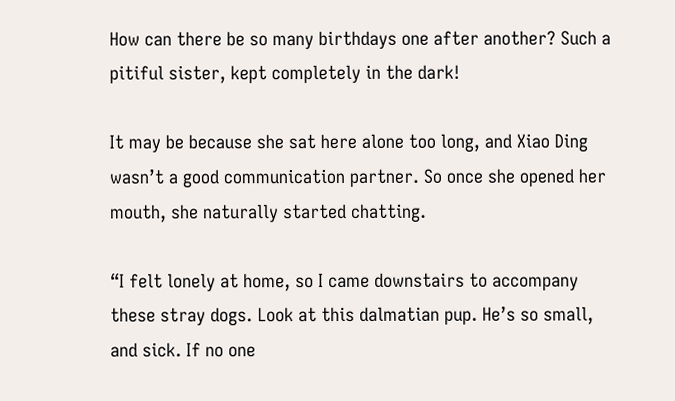How can there be so many birthdays one after another? Such a pitiful sister, kept completely in the dark!

It may be because she sat here alone too long, and Xiao Ding wasn’t a good communication partner. So once she opened her mouth, she naturally started chatting.

“I felt lonely at home, so I came downstairs to accompany these stray dogs. Look at this dalmatian pup. He’s so small, and sick. If no one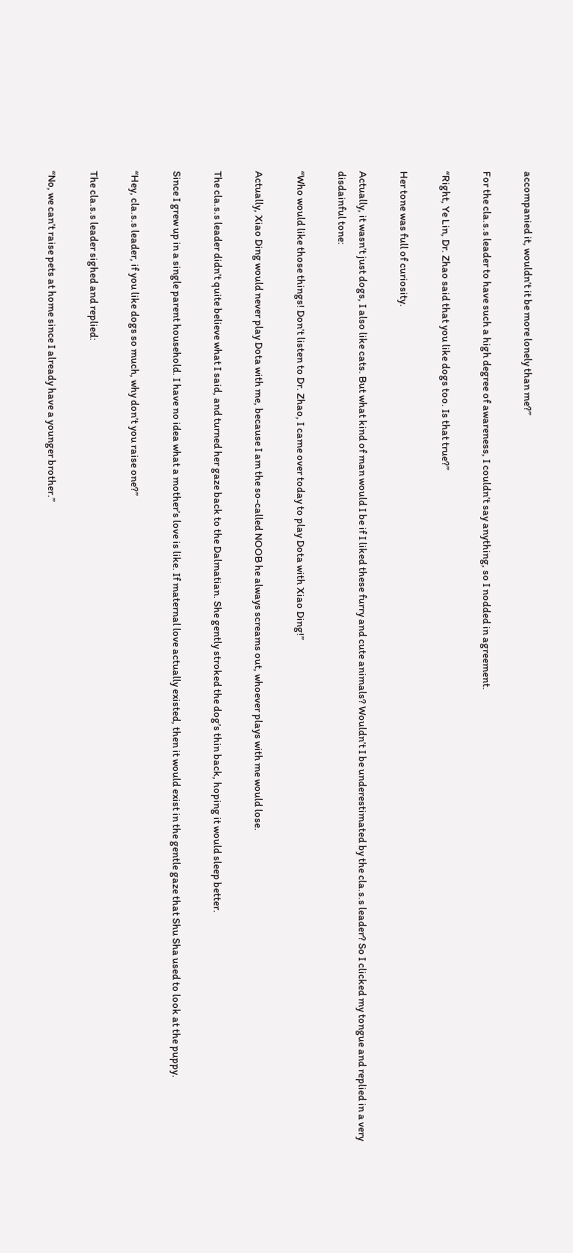accompanied it, wouldn’t it be more lonely than me?”

For the cla.s.s leader to have such a high degree of awareness, I couldn’t say anything, so I nodded in agreement.

“Right, Ye Lin, Dr. Zhao said that you like dogs too. Is that true?”

Her tone was full of curiosity.

Actually, it wasn’t just dogs, I also like cats. But what kind of man would I be if I liked these furry and cute animals? Wouldn’t I be underestimated by the cla.s.s leader? So I clicked my tongue and replied in a very disdainful tone:

“Who would like those things! Don’t listen to Dr. Zhao, I came over today to play Dota with Xiao Ding!”

Actually, Xiao Ding would never play Dota with me, because I am the so-called NOOB he always screams out, whoever plays with me would lose.

The cla.s.s leader didn’t quite believe what I said, and turned her gaze back to the Dalmatian. She gently stroked the dog’s thin back, hoping it would sleep better.

Since I grew up in a single parent household. I have no idea what a mother’s love is like. If maternal love actually existed, then it would exist in the gentle gaze that Shu Sha used to look at the puppy.

“Hey, cla.s.s leader, if you like dogs so much, why don’t you raise one?”

The cla.s.s leader sighed and replied:

“No, we can’t raise pets at home since I already have a younger brother.”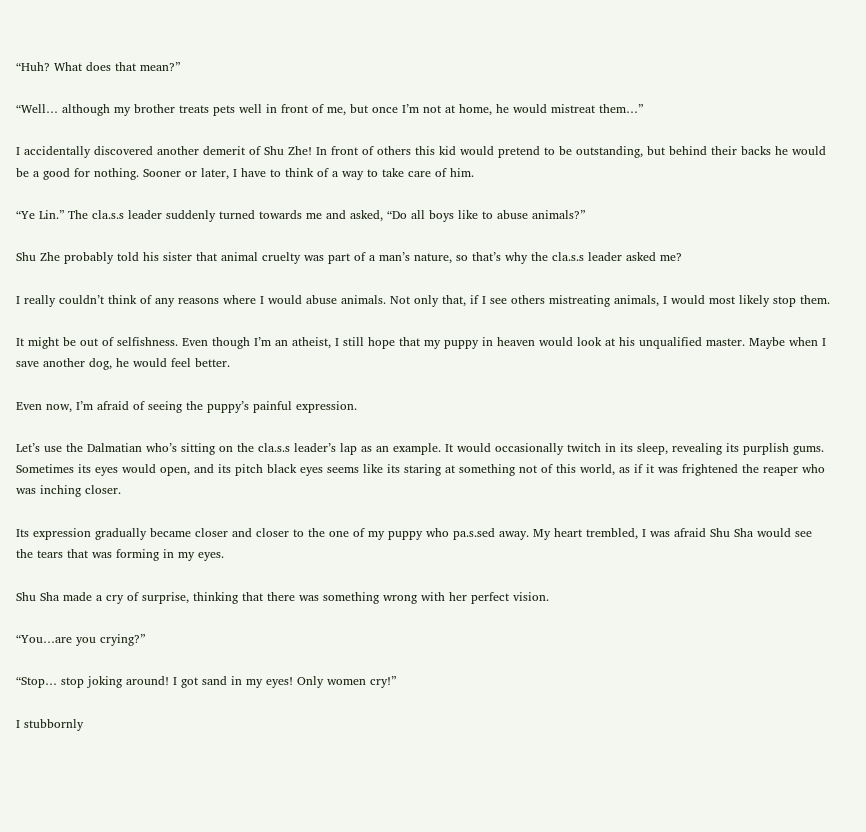“Huh? What does that mean?”

“Well… although my brother treats pets well in front of me, but once I’m not at home, he would mistreat them…”

I accidentally discovered another demerit of Shu Zhe! In front of others this kid would pretend to be outstanding, but behind their backs he would be a good for nothing. Sooner or later, I have to think of a way to take care of him.

“Ye Lin.” The cla.s.s leader suddenly turned towards me and asked, “Do all boys like to abuse animals?”

Shu Zhe probably told his sister that animal cruelty was part of a man’s nature, so that’s why the cla.s.s leader asked me?

I really couldn’t think of any reasons where I would abuse animals. Not only that, if I see others mistreating animals, I would most likely stop them.

It might be out of selfishness. Even though I’m an atheist, I still hope that my puppy in heaven would look at his unqualified master. Maybe when I save another dog, he would feel better.

Even now, I’m afraid of seeing the puppy’s painful expression.

Let’s use the Dalmatian who’s sitting on the cla.s.s leader’s lap as an example. It would occasionally twitch in its sleep, revealing its purplish gums. Sometimes its eyes would open, and its pitch black eyes seems like its staring at something not of this world, as if it was frightened the reaper who was inching closer.

Its expression gradually became closer and closer to the one of my puppy who pa.s.sed away. My heart trembled, I was afraid Shu Sha would see the tears that was forming in my eyes.

Shu Sha made a cry of surprise, thinking that there was something wrong with her perfect vision.

“You…are you crying?”

“Stop… stop joking around! I got sand in my eyes! Only women cry!”

I stubbornly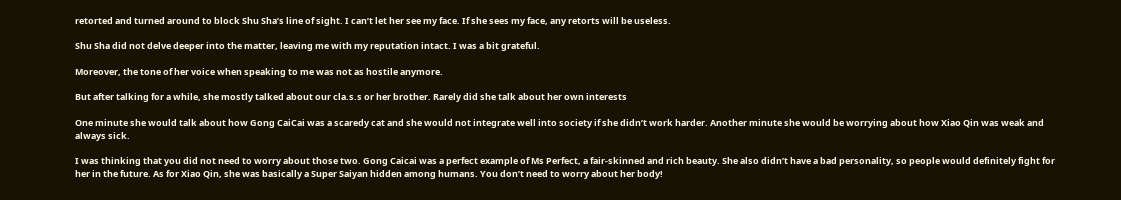retorted and turned around to block Shu Sha’s line of sight. I can’t let her see my face. If she sees my face, any retorts will be useless.

Shu Sha did not delve deeper into the matter, leaving me with my reputation intact. I was a bit grateful.

Moreover, the tone of her voice when speaking to me was not as hostile anymore.

But after talking for a while, she mostly talked about our cla.s.s or her brother. Rarely did she talk about her own interests

One minute she would talk about how Gong CaiCai was a scaredy cat and she would not integrate well into society if she didn’t work harder. Another minute she would be worrying about how Xiao Qin was weak and always sick.

I was thinking that you did not need to worry about those two. Gong Caicai was a perfect example of Ms Perfect, a fair-skinned and rich beauty. She also didn’t have a bad personality, so people would definitely fight for her in the future. As for Xiao Qin, she was basically a Super Saiyan hidden among humans. You don’t need to worry about her body!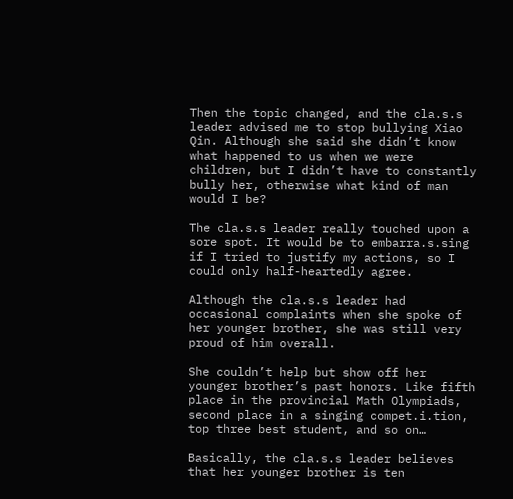Then the topic changed, and the cla.s.s leader advised me to stop bullying Xiao Qin. Although she said she didn’t know what happened to us when we were children, but I didn’t have to constantly bully her, otherwise what kind of man would I be?

The cla.s.s leader really touched upon a sore spot. It would be to embarra.s.sing if I tried to justify my actions, so I could only half-heartedly agree.

Although the cla.s.s leader had occasional complaints when she spoke of her younger brother, she was still very proud of him overall.

She couldn’t help but show off her younger brother’s past honors. Like fifth place in the provincial Math Olympiads, second place in a singing compet.i.tion, top three best student, and so on…

Basically, the cla.s.s leader believes that her younger brother is ten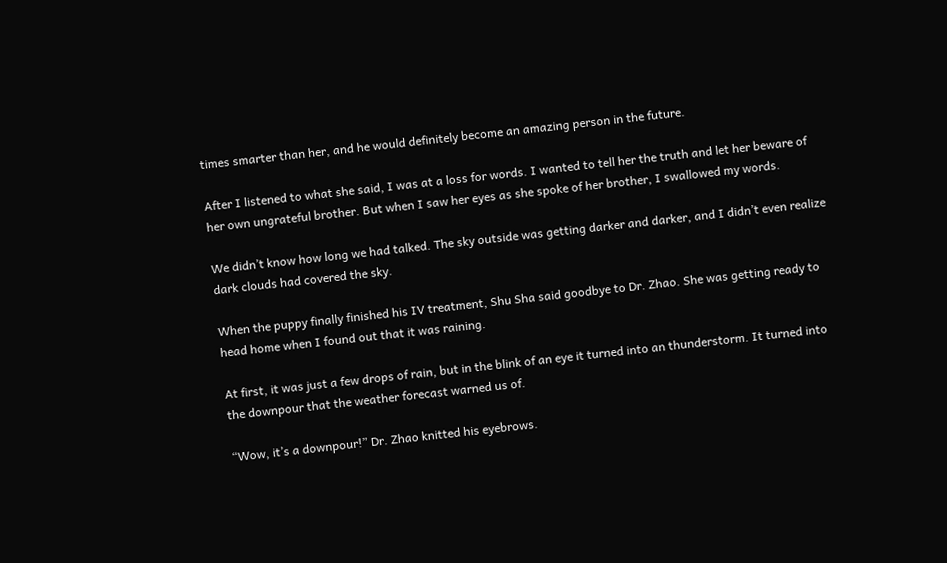times smarter than her, and he would definitely become an amazing person in the future.

After I listened to what she said, I was at a loss for words. I wanted to tell her the truth and let her beware of her own ungrateful brother. But when I saw her eyes as she spoke of her brother, I swallowed my words.

We didn’t know how long we had talked. The sky outside was getting darker and darker, and I didn’t even realize dark clouds had covered the sky.

When the puppy finally finished his IV treatment, Shu Sha said goodbye to Dr. Zhao. She was getting ready to head home when I found out that it was raining.

At first, it was just a few drops of rain, but in the blink of an eye it turned into an thunderstorm. It turned into the downpour that the weather forecast warned us of.

“Wow, it’s a downpour!” Dr. Zhao knitted his eyebrows.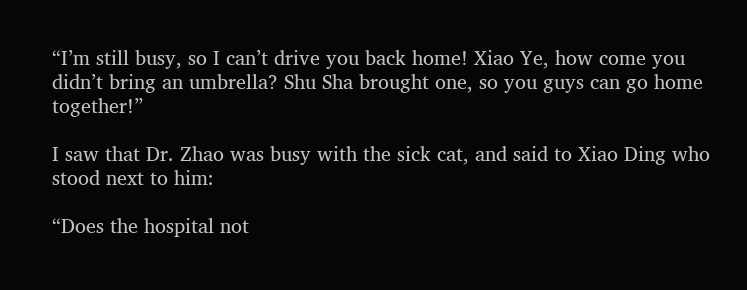“I’m still busy, so I can’t drive you back home! Xiao Ye, how come you didn’t bring an umbrella? Shu Sha brought one, so you guys can go home together!”

I saw that Dr. Zhao was busy with the sick cat, and said to Xiao Ding who stood next to him:

“Does the hospital not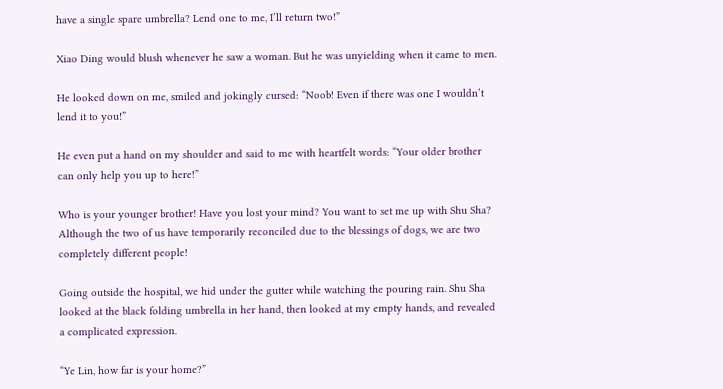have a single spare umbrella? Lend one to me, I’ll return two!”

Xiao Ding would blush whenever he saw a woman. But he was unyielding when it came to men.

He looked down on me, smiled and jokingly cursed: “Noob! Even if there was one I wouldn’t lend it to you!”

He even put a hand on my shoulder and said to me with heartfelt words: “Your older brother can only help you up to here!”

Who is your younger brother! Have you lost your mind? You want to set me up with Shu Sha? Although the two of us have temporarily reconciled due to the blessings of dogs, we are two completely different people!

Going outside the hospital, we hid under the gutter while watching the pouring rain. Shu Sha looked at the black folding umbrella in her hand, then looked at my empty hands, and revealed a complicated expression.

“Ye Lin, how far is your home?”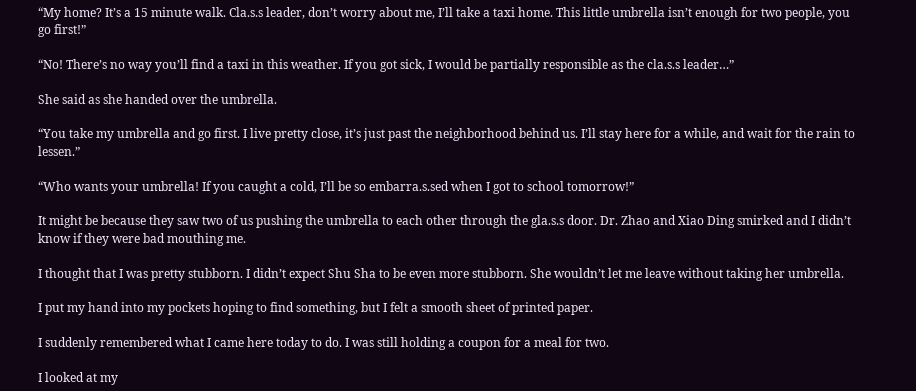“My home? It’s a 15 minute walk. Cla.s.s leader, don’t worry about me, I’ll take a taxi home. This little umbrella isn’t enough for two people, you go first!”

“No! There’s no way you’ll find a taxi in this weather. If you got sick, I would be partially responsible as the cla.s.s leader…”

She said as she handed over the umbrella.

“You take my umbrella and go first. I live pretty close, it’s just past the neighborhood behind us. I’ll stay here for a while, and wait for the rain to lessen.”

“Who wants your umbrella! If you caught a cold, I’ll be so embarra.s.sed when I got to school tomorrow!”

It might be because they saw two of us pushing the umbrella to each other through the gla.s.s door. Dr. Zhao and Xiao Ding smirked and I didn’t know if they were bad mouthing me.

I thought that I was pretty stubborn. I didn’t expect Shu Sha to be even more stubborn. She wouldn’t let me leave without taking her umbrella.

I put my hand into my pockets hoping to find something, but I felt a smooth sheet of printed paper.

I suddenly remembered what I came here today to do. I was still holding a coupon for a meal for two.

I looked at my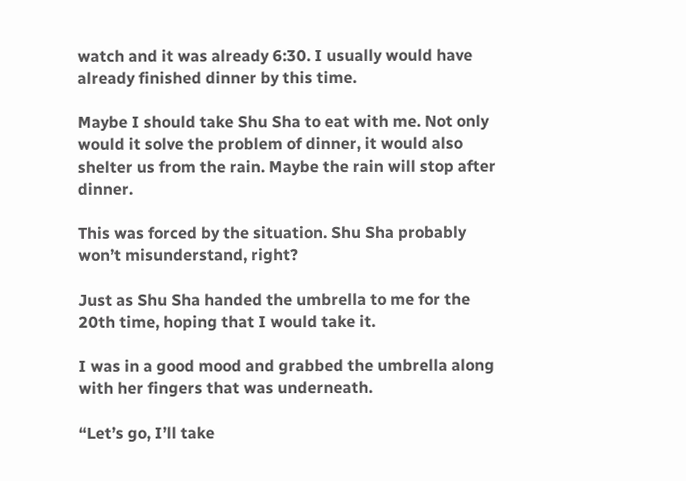watch and it was already 6:30. I usually would have already finished dinner by this time.

Maybe I should take Shu Sha to eat with me. Not only would it solve the problem of dinner, it would also shelter us from the rain. Maybe the rain will stop after dinner.

This was forced by the situation. Shu Sha probably won’t misunderstand, right?

Just as Shu Sha handed the umbrella to me for the 20th time, hoping that I would take it.

I was in a good mood and grabbed the umbrella along with her fingers that was underneath.

“Let’s go, I’ll take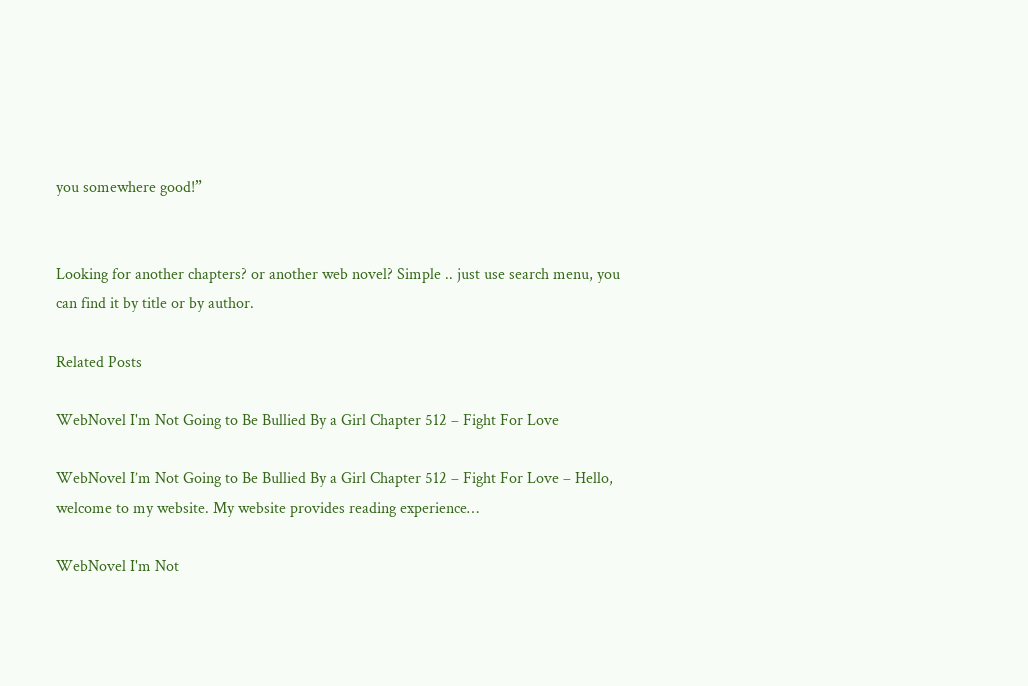you somewhere good!”


Looking for another chapters? or another web novel? Simple .. just use search menu, you can find it by title or by author.

Related Posts

WebNovel I'm Not Going to Be Bullied By a Girl Chapter 512 – Fight For Love

WebNovel I’m Not Going to Be Bullied By a Girl Chapter 512 – Fight For Love – Hello, welcome to my website. My website provides reading experience…

WebNovel I'm Not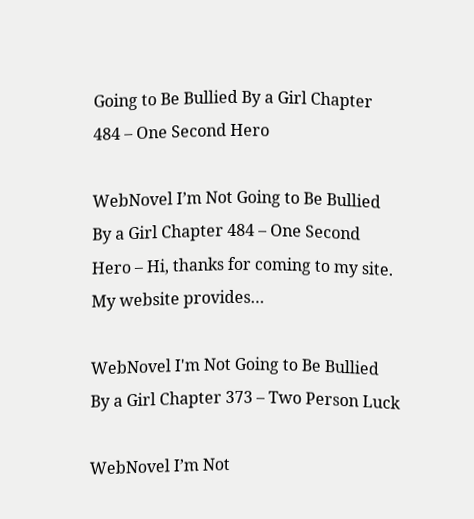Going to Be Bullied By a Girl Chapter 484 – One Second Hero

WebNovel I’m Not Going to Be Bullied By a Girl Chapter 484 – One Second Hero – Hi, thanks for coming to my site. My website provides…

WebNovel I'm Not Going to Be Bullied By a Girl Chapter 373 – Two Person Luck

WebNovel I’m Not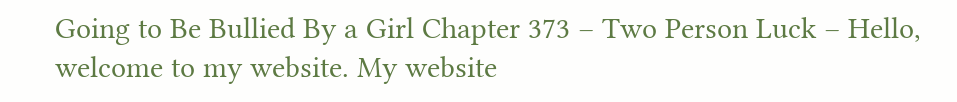Going to Be Bullied By a Girl Chapter 373 – Two Person Luck – Hello, welcome to my website. My website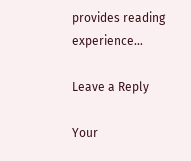provides reading experience…

Leave a Reply

Your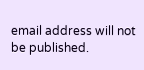email address will not be published.